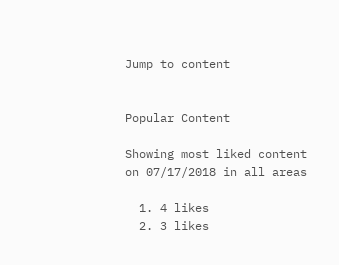Jump to content


Popular Content

Showing most liked content on 07/17/2018 in all areas

  1. 4 likes
  2. 3 likes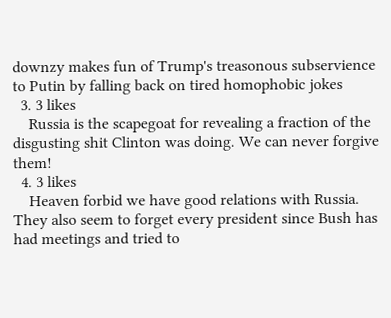downzy makes fun of Trump's treasonous subservience to Putin by falling back on tired homophobic jokes
  3. 3 likes
    Russia is the scapegoat for revealing a fraction of the disgusting shit Clinton was doing. We can never forgive them!
  4. 3 likes
    Heaven forbid we have good relations with Russia. They also seem to forget every president since Bush has had meetings and tried to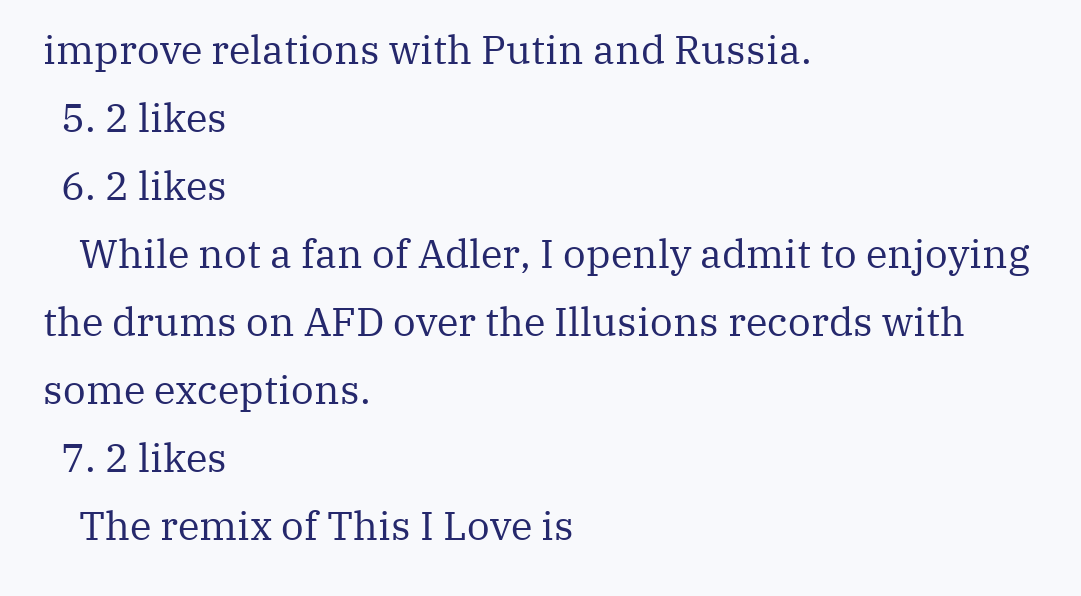improve relations with Putin and Russia.
  5. 2 likes
  6. 2 likes
    While not a fan of Adler, I openly admit to enjoying the drums on AFD over the Illusions records with some exceptions.
  7. 2 likes
    The remix of This I Love is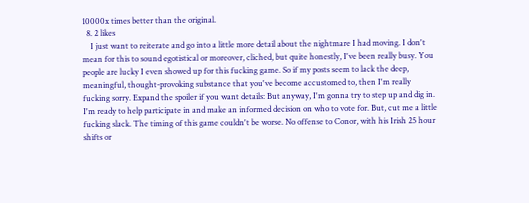10000x times better than the original.
  8. 2 likes
    I just want to reiterate and go into a little more detail about the nightmare I had moving. I don't mean for this to sound egotistical or moreover, cliched, but quite honestly, I've been really busy. You people are lucky I even showed up for this fucking game. So if my posts seem to lack the deep, meaningful, thought-provoking substance that you've become accustomed to, then I'm really fucking sorry. Expand the spoiler if you want details: But anyway, I'm gonna try to step up and dig in. I'm ready to help participate in and make an informed decision on who to vote for. But, cut me a little fucking slack. The timing of this game couldn't be worse. No offense to Conor, with his Irish 25 hour shifts or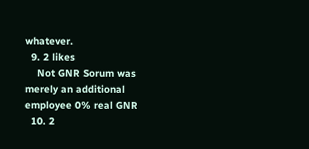whatever.
  9. 2 likes
    Not GNR Sorum was merely an additional employee 0% real GNR
  10. 2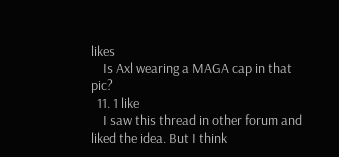likes
    Is Axl wearing a MAGA cap in that pic?
  11. 1 like
    I saw this thread in other forum and liked the idea. But I think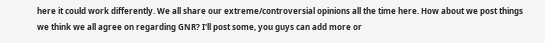here it could work differently. We all share our extreme/controversial opinions all the time here. How about we post things we think we all agree on regarding GNR? I'll post some, you guys can add more or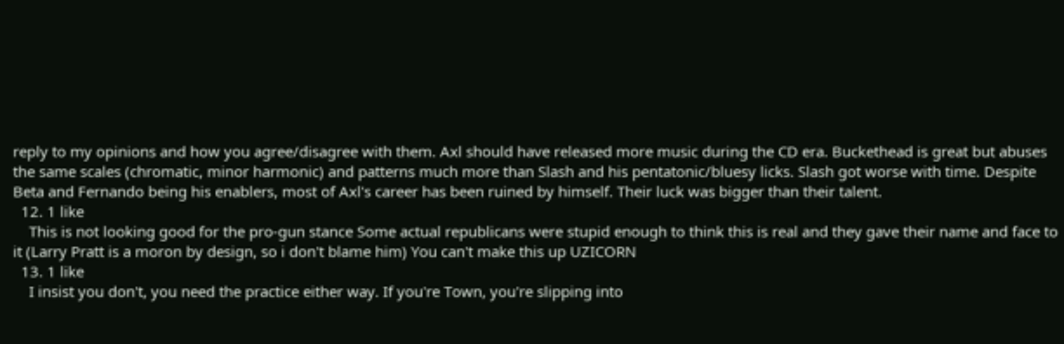reply to my opinions and how you agree/disagree with them. Axl should have released more music during the CD era. Buckethead is great but abuses the same scales (chromatic, minor harmonic) and patterns much more than Slash and his pentatonic/bluesy licks. Slash got worse with time. Despite Beta and Fernando being his enablers, most of Axl's career has been ruined by himself. Their luck was bigger than their talent.
  12. 1 like
    This is not looking good for the pro-gun stance Some actual republicans were stupid enough to think this is real and they gave their name and face to it (Larry Pratt is a moron by design, so i don't blame him) You can't make this up UZICORN
  13. 1 like
    I insist you don't, you need the practice either way. If you're Town, you're slipping into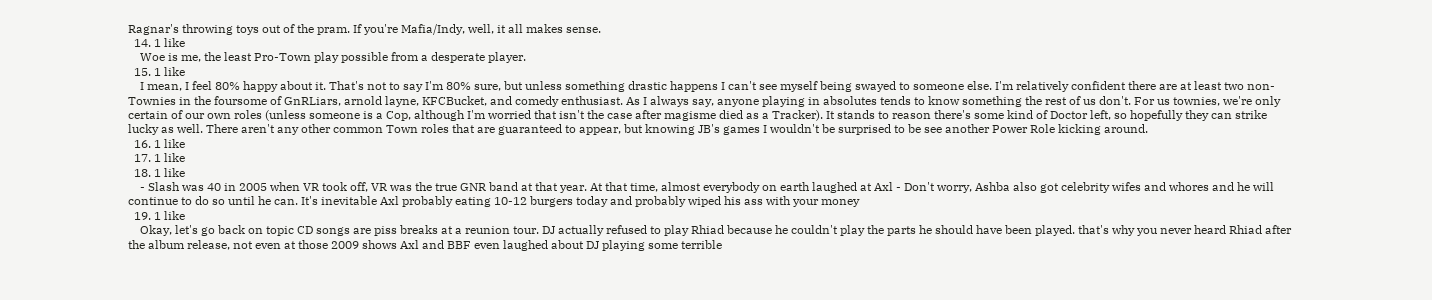Ragnar's throwing toys out of the pram. If you're Mafia/Indy, well, it all makes sense.
  14. 1 like
    Woe is me, the least Pro-Town play possible from a desperate player.
  15. 1 like
    I mean, I feel 80% happy about it. That's not to say I'm 80% sure, but unless something drastic happens I can't see myself being swayed to someone else. I'm relatively confident there are at least two non-Townies in the foursome of GnRLiars, arnold layne, KFCBucket, and comedy enthusiast. As I always say, anyone playing in absolutes tends to know something the rest of us don't. For us townies, we're only certain of our own roles (unless someone is a Cop, although I'm worried that isn't the case after magisme died as a Tracker). It stands to reason there's some kind of Doctor left, so hopefully they can strike lucky as well. There aren't any other common Town roles that are guaranteed to appear, but knowing JB's games I wouldn't be surprised to be see another Power Role kicking around.
  16. 1 like
  17. 1 like
  18. 1 like
    - Slash was 40 in 2005 when VR took off, VR was the true GNR band at that year. At that time, almost everybody on earth laughed at Axl - Don't worry, Ashba also got celebrity wifes and whores and he will continue to do so until he can. It's inevitable Axl probably eating 10-12 burgers today and probably wiped his ass with your money
  19. 1 like
    Okay, let's go back on topic CD songs are piss breaks at a reunion tour. DJ actually refused to play Rhiad because he couldn't play the parts he should have been played. that's why you never heard Rhiad after the album release, not even at those 2009 shows Axl and BBF even laughed about DJ playing some terrible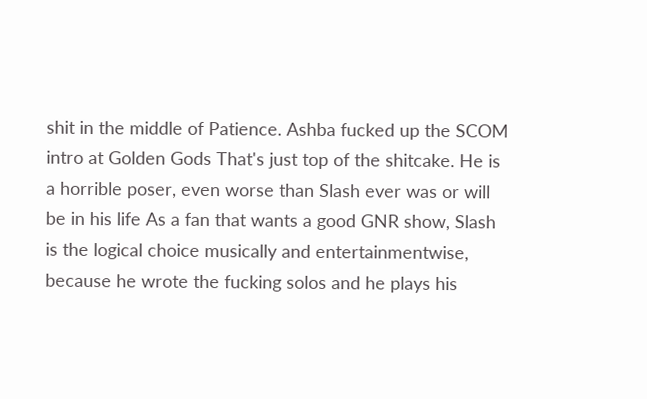shit in the middle of Patience. Ashba fucked up the SCOM intro at Golden Gods That's just top of the shitcake. He is a horrible poser, even worse than Slash ever was or will be in his life As a fan that wants a good GNR show, Slash is the logical choice musically and entertainmentwise, because he wrote the fucking solos and he plays his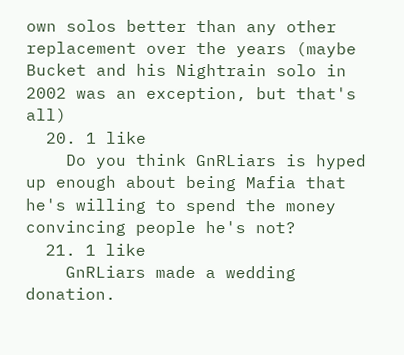own solos better than any other replacement over the years (maybe Bucket and his Nightrain solo in 2002 was an exception, but that's all)
  20. 1 like
    Do you think GnRLiars is hyped up enough about being Mafia that he's willing to spend the money convincing people he's not?
  21. 1 like
    GnRLiars made a wedding donation.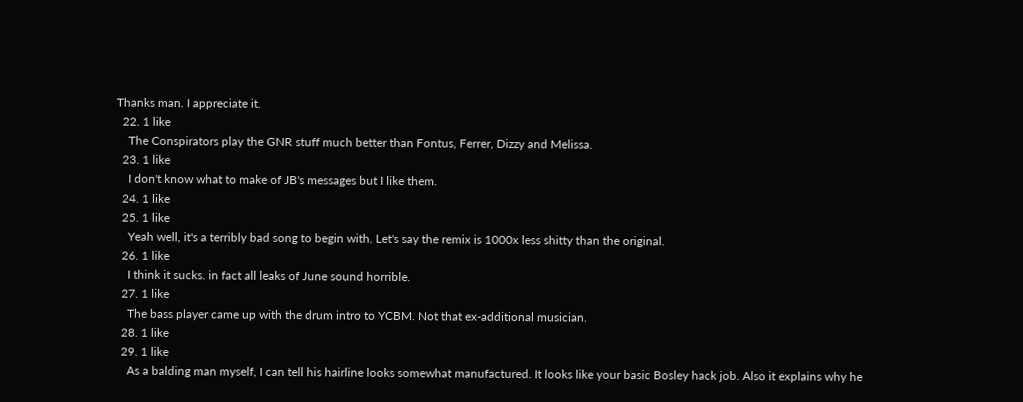Thanks man. I appreciate it.
  22. 1 like
    The Conspirators play the GNR stuff much better than Fontus, Ferrer, Dizzy and Melissa.
  23. 1 like
    I don't know what to make of JB's messages but I like them.
  24. 1 like
  25. 1 like
    Yeah well, it's a terribly bad song to begin with. Let's say the remix is 1000x less shitty than the original.
  26. 1 like
    I think it sucks. in fact all leaks of June sound horrible.
  27. 1 like
    The bass player came up with the drum intro to YCBM. Not that ex-additional musician.
  28. 1 like
  29. 1 like
    As a balding man myself, I can tell his hairline looks somewhat manufactured. It looks like your basic Bosley hack job. Also it explains why he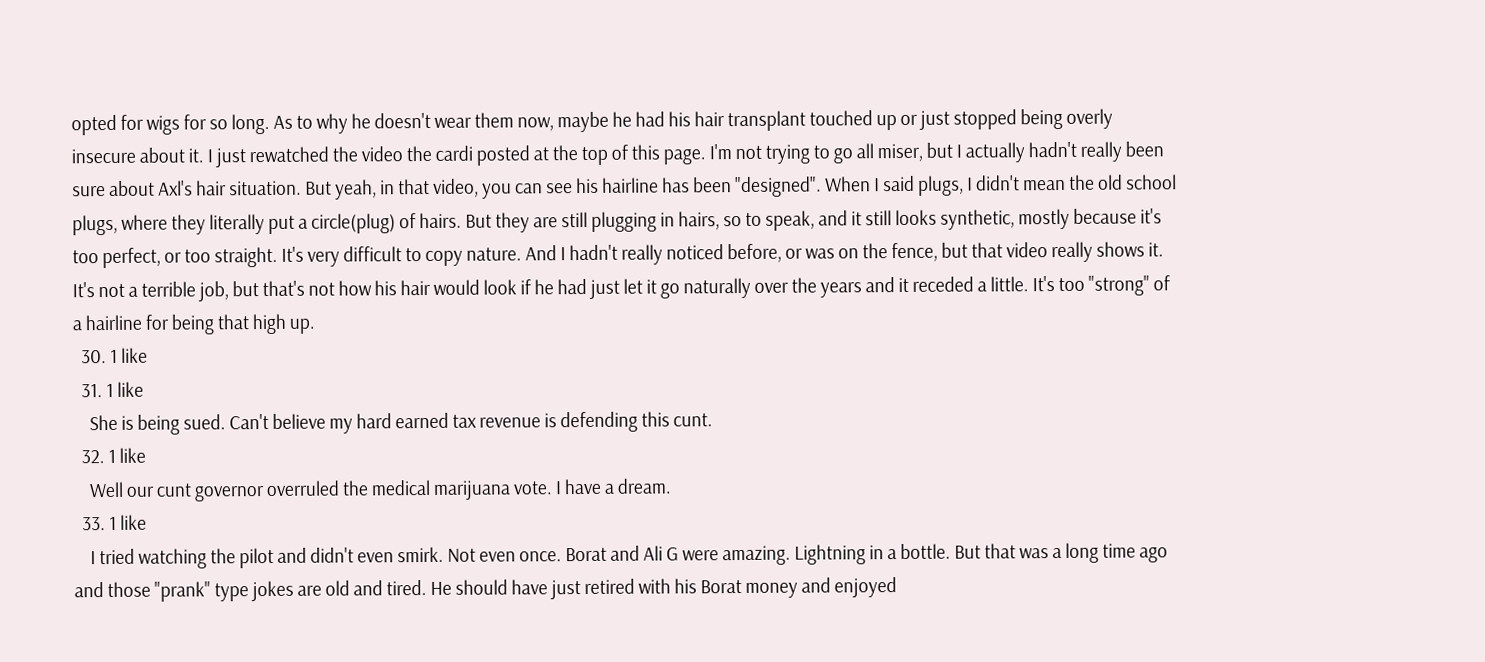opted for wigs for so long. As to why he doesn't wear them now, maybe he had his hair transplant touched up or just stopped being overly insecure about it. I just rewatched the video the cardi posted at the top of this page. I'm not trying to go all miser, but I actually hadn't really been sure about Axl's hair situation. But yeah, in that video, you can see his hairline has been "designed". When I said plugs, I didn't mean the old school plugs, where they literally put a circle(plug) of hairs. But they are still plugging in hairs, so to speak, and it still looks synthetic, mostly because it's too perfect, or too straight. It's very difficult to copy nature. And I hadn't really noticed before, or was on the fence, but that video really shows it. It's not a terrible job, but that's not how his hair would look if he had just let it go naturally over the years and it receded a little. It's too "strong" of a hairline for being that high up.
  30. 1 like
  31. 1 like
    She is being sued. Can't believe my hard earned tax revenue is defending this cunt.
  32. 1 like
    Well our cunt governor overruled the medical marijuana vote. I have a dream.
  33. 1 like
    I tried watching the pilot and didn't even smirk. Not even once. Borat and Ali G were amazing. Lightning in a bottle. But that was a long time ago and those "prank" type jokes are old and tired. He should have just retired with his Borat money and enjoyed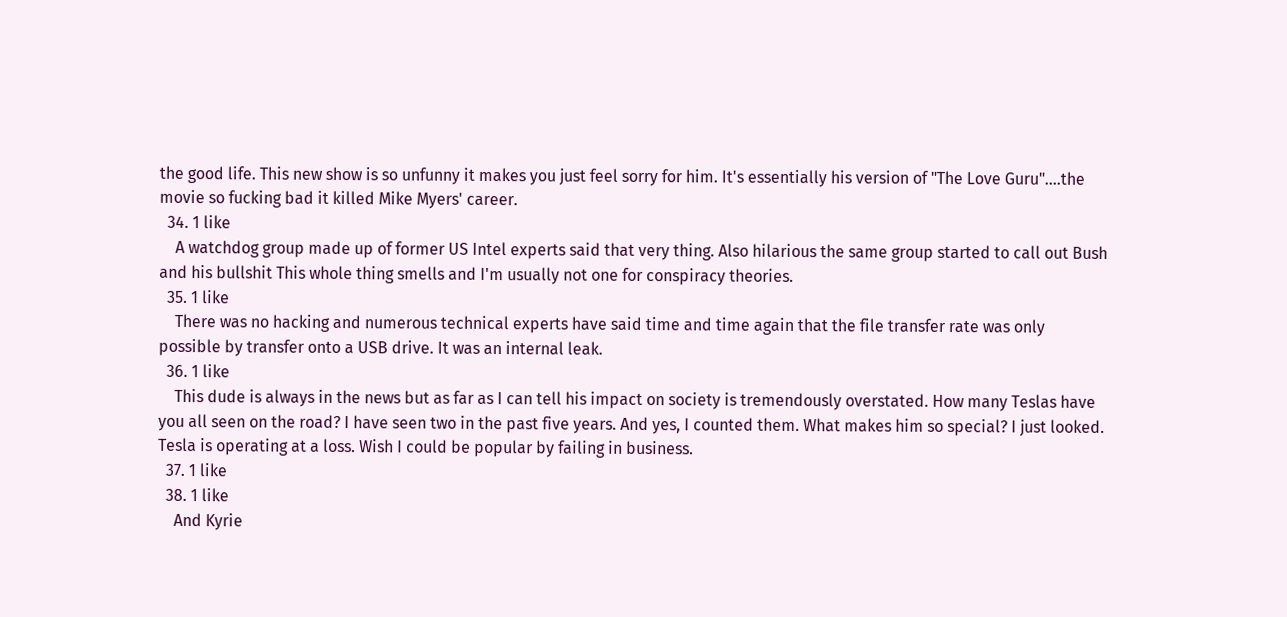the good life. This new show is so unfunny it makes you just feel sorry for him. It's essentially his version of "The Love Guru"....the movie so fucking bad it killed Mike Myers' career.
  34. 1 like
    A watchdog group made up of former US Intel experts said that very thing. Also hilarious the same group started to call out Bush and his bullshit This whole thing smells and I'm usually not one for conspiracy theories.
  35. 1 like
    There was no hacking and numerous technical experts have said time and time again that the file transfer rate was only possible by transfer onto a USB drive. It was an internal leak.
  36. 1 like
    This dude is always in the news but as far as I can tell his impact on society is tremendously overstated. How many Teslas have you all seen on the road? I have seen two in the past five years. And yes, I counted them. What makes him so special? I just looked. Tesla is operating at a loss. Wish I could be popular by failing in business.
  37. 1 like
  38. 1 like
    And Kyrie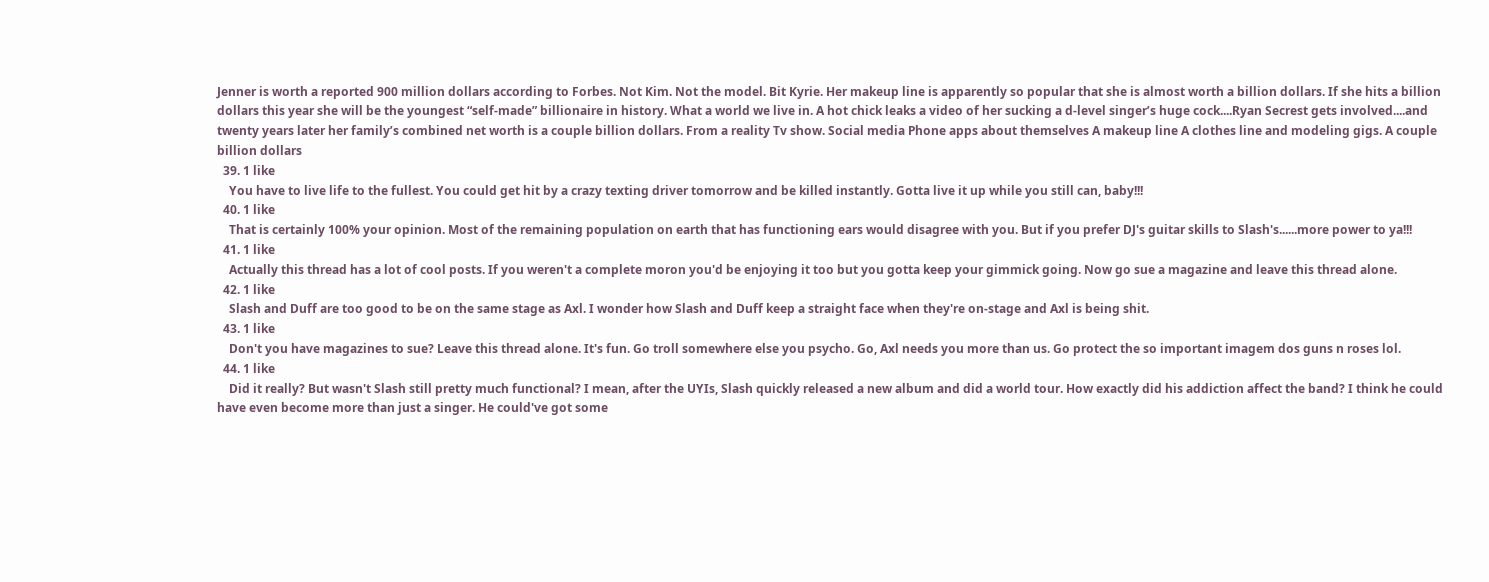Jenner is worth a reported 900 million dollars according to Forbes. Not Kim. Not the model. Bit Kyrie. Her makeup line is apparently so popular that she is almost worth a billion dollars. If she hits a billion dollars this year she will be the youngest “self-made” billionaire in history. What a world we live in. A hot chick leaks a video of her sucking a d-level singer’s huge cock....Ryan Secrest gets involved....and twenty years later her family’s combined net worth is a couple billion dollars. From a reality Tv show. Social media Phone apps about themselves A makeup line A clothes line and modeling gigs. A couple billion dollars
  39. 1 like
    You have to live life to the fullest. You could get hit by a crazy texting driver tomorrow and be killed instantly. Gotta live it up while you still can, baby!!!
  40. 1 like
    That is certainly 100% your opinion. Most of the remaining population on earth that has functioning ears would disagree with you. But if you prefer DJ's guitar skills to Slash's......more power to ya!!!
  41. 1 like
    Actually this thread has a lot of cool posts. If you weren't a complete moron you'd be enjoying it too but you gotta keep your gimmick going. Now go sue a magazine and leave this thread alone.
  42. 1 like
    Slash and Duff are too good to be on the same stage as Axl. I wonder how Slash and Duff keep a straight face when they're on-stage and Axl is being shit.
  43. 1 like
    Don't you have magazines to sue? Leave this thread alone. It's fun. Go troll somewhere else you psycho. Go, Axl needs you more than us. Go protect the so important imagem dos guns n roses lol.
  44. 1 like
    Did it really? But wasn't Slash still pretty much functional? I mean, after the UYIs, Slash quickly released a new album and did a world tour. How exactly did his addiction affect the band? I think he could have even become more than just a singer. He could've got some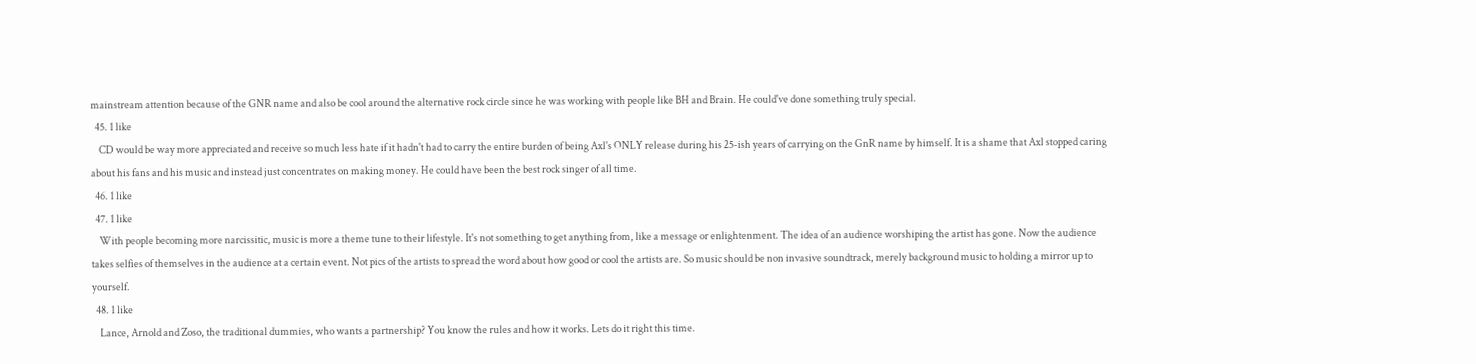mainstream attention because of the GNR name and also be cool around the alternative rock circle since he was working with people like BH and Brain. He could've done something truly special.
  45. 1 like
    CD would be way more appreciated and receive so much less hate if it hadn't had to carry the entire burden of being Axl's ONLY release during his 25-ish years of carrying on the GnR name by himself. It is a shame that Axl stopped caring about his fans and his music and instead just concentrates on making money. He could have been the best rock singer of all time.
  46. 1 like
  47. 1 like
    With people becoming more narcissitic, music is more a theme tune to their lifestyle. It's not something to get anything from, like a message or enlightenment. The idea of an audience worshiping the artist has gone. Now the audience takes selfies of themselves in the audience at a certain event. Not pics of the artists to spread the word about how good or cool the artists are. So music should be non invasive soundtrack, merely background music to holding a mirror up to yourself.
  48. 1 like
    Lance, Arnold and Zoso, the traditional dummies, who wants a partnership? You know the rules and how it works. Lets do it right this time.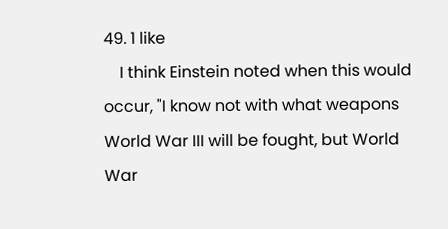49. 1 like
    I think Einstein noted when this would occur, "I know not with what weapons World War III will be fought, but World War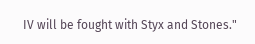IV will be fought with Styx and Stones."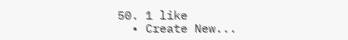50. 1 like
  • Create New...